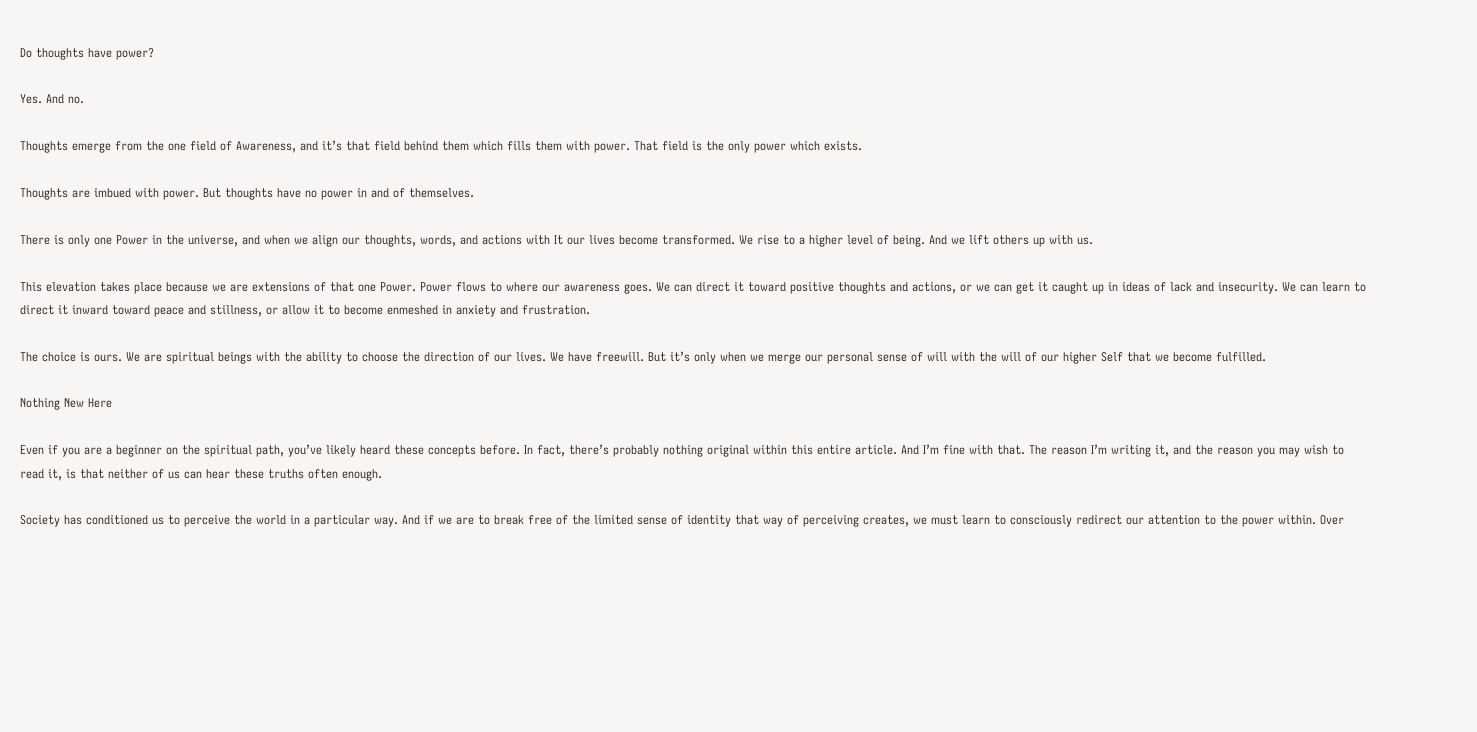Do thoughts have power?

Yes. And no.

Thoughts emerge from the one field of Awareness, and it’s that field behind them which fills them with power. That field is the only power which exists.

Thoughts are imbued with power. But thoughts have no power in and of themselves.

There is only one Power in the universe, and when we align our thoughts, words, and actions with It our lives become transformed. We rise to a higher level of being. And we lift others up with us.

This elevation takes place because we are extensions of that one Power. Power flows to where our awareness goes. We can direct it toward positive thoughts and actions, or we can get it caught up in ideas of lack and insecurity. We can learn to direct it inward toward peace and stillness, or allow it to become enmeshed in anxiety and frustration.

The choice is ours. We are spiritual beings with the ability to choose the direction of our lives. We have freewill. But it’s only when we merge our personal sense of will with the will of our higher Self that we become fulfilled.

Nothing New Here

Even if you are a beginner on the spiritual path, you’ve likely heard these concepts before. In fact, there’s probably nothing original within this entire article. And I’m fine with that. The reason I’m writing it, and the reason you may wish to read it, is that neither of us can hear these truths often enough.

Society has conditioned us to perceive the world in a particular way. And if we are to break free of the limited sense of identity that way of perceiving creates, we must learn to consciously redirect our attention to the power within. Over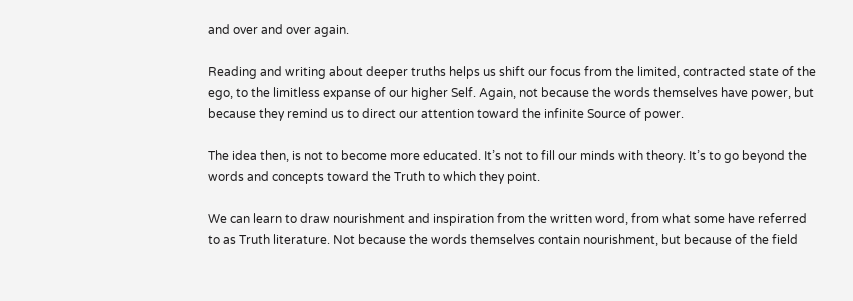and over and over again.

Reading and writing about deeper truths helps us shift our focus from the limited, contracted state of the ego, to the limitless expanse of our higher Self. Again, not because the words themselves have power, but because they remind us to direct our attention toward the infinite Source of power.

The idea then, is not to become more educated. It’s not to fill our minds with theory. It’s to go beyond the words and concepts toward the Truth to which they point.

We can learn to draw nourishment and inspiration from the written word, from what some have referred to as Truth literature. Not because the words themselves contain nourishment, but because of the field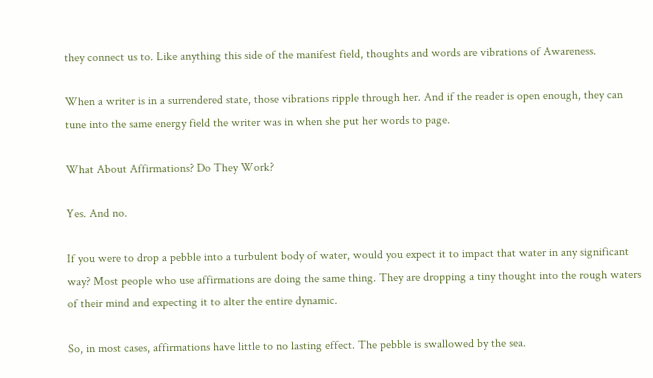they connect us to. Like anything this side of the manifest field, thoughts and words are vibrations of Awareness.

When a writer is in a surrendered state, those vibrations ripple through her. And if the reader is open enough, they can tune into the same energy field the writer was in when she put her words to page.

What About Affirmations? Do They Work?

Yes. And no.

If you were to drop a pebble into a turbulent body of water, would you expect it to impact that water in any significant way? Most people who use affirmations are doing the same thing. They are dropping a tiny thought into the rough waters of their mind and expecting it to alter the entire dynamic.

So, in most cases, affirmations have little to no lasting effect. The pebble is swallowed by the sea.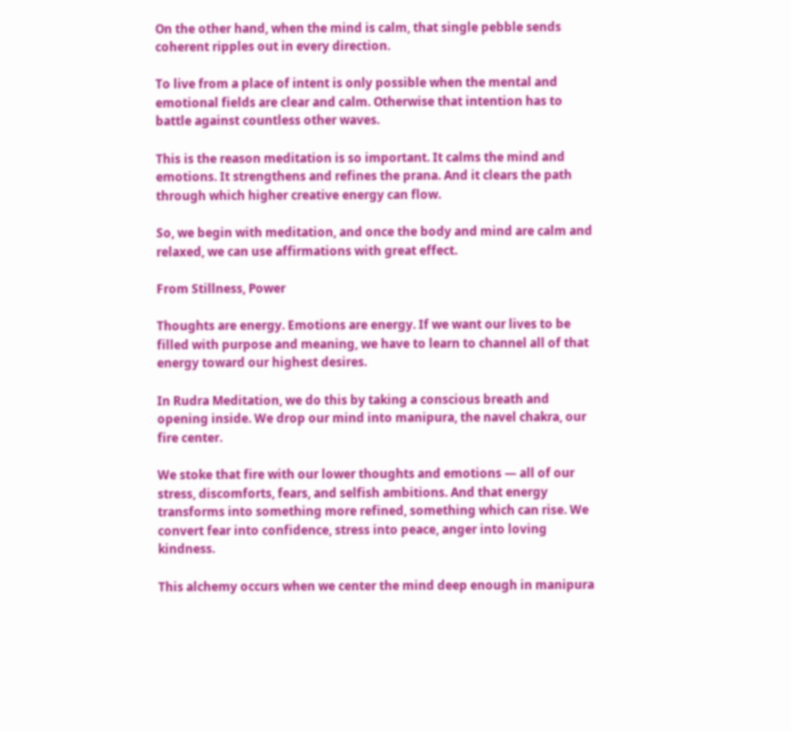On the other hand, when the mind is calm, that single pebble sends coherent ripples out in every direction.

To live from a place of intent is only possible when the mental and emotional fields are clear and calm. Otherwise that intention has to battle against countless other waves.

This is the reason meditation is so important. It calms the mind and emotions. It strengthens and refines the prana. And it clears the path through which higher creative energy can flow.

So, we begin with meditation, and once the body and mind are calm and relaxed, we can use affirmations with great effect.

From Stillness, Power

Thoughts are energy. Emotions are energy. If we want our lives to be filled with purpose and meaning, we have to learn to channel all of that energy toward our highest desires.

In Rudra Meditation, we do this by taking a conscious breath and opening inside. We drop our mind into manipura, the navel chakra, our fire center.

We stoke that fire with our lower thoughts and emotions — all of our stress, discomforts, fears, and selfish ambitions. And that energy transforms into something more refined, something which can rise. We convert fear into confidence, stress into peace, anger into loving kindness.

This alchemy occurs when we center the mind deep enough in manipura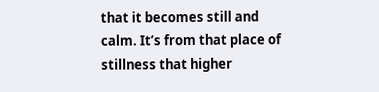that it becomes still and calm. It’s from that place of stillness that higher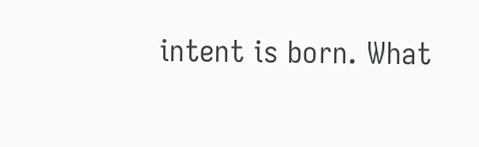intent is born. What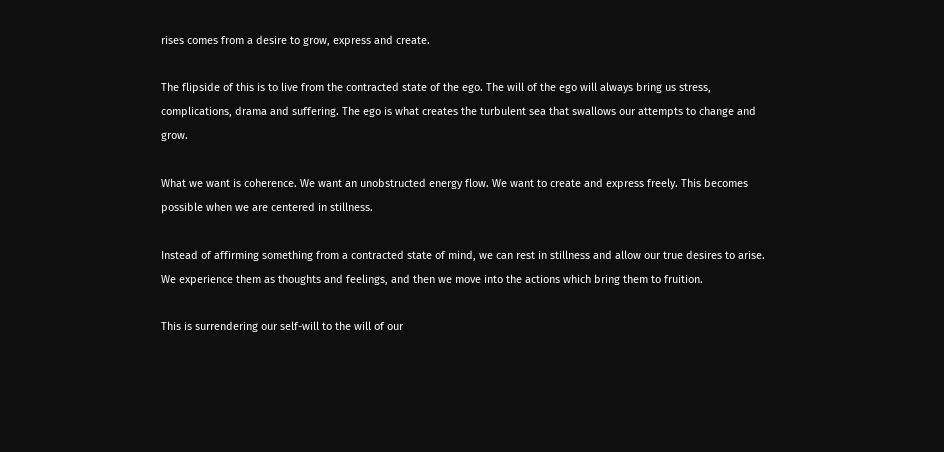rises comes from a desire to grow, express and create.

The flipside of this is to live from the contracted state of the ego. The will of the ego will always bring us stress, complications, drama and suffering. The ego is what creates the turbulent sea that swallows our attempts to change and grow.

What we want is coherence. We want an unobstructed energy flow. We want to create and express freely. This becomes possible when we are centered in stillness.

Instead of affirming something from a contracted state of mind, we can rest in stillness and allow our true desires to arise. We experience them as thoughts and feelings, and then we move into the actions which bring them to fruition.

This is surrendering our self-will to the will of our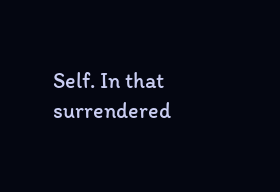Self. In that surrendered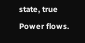state, true Power flows.